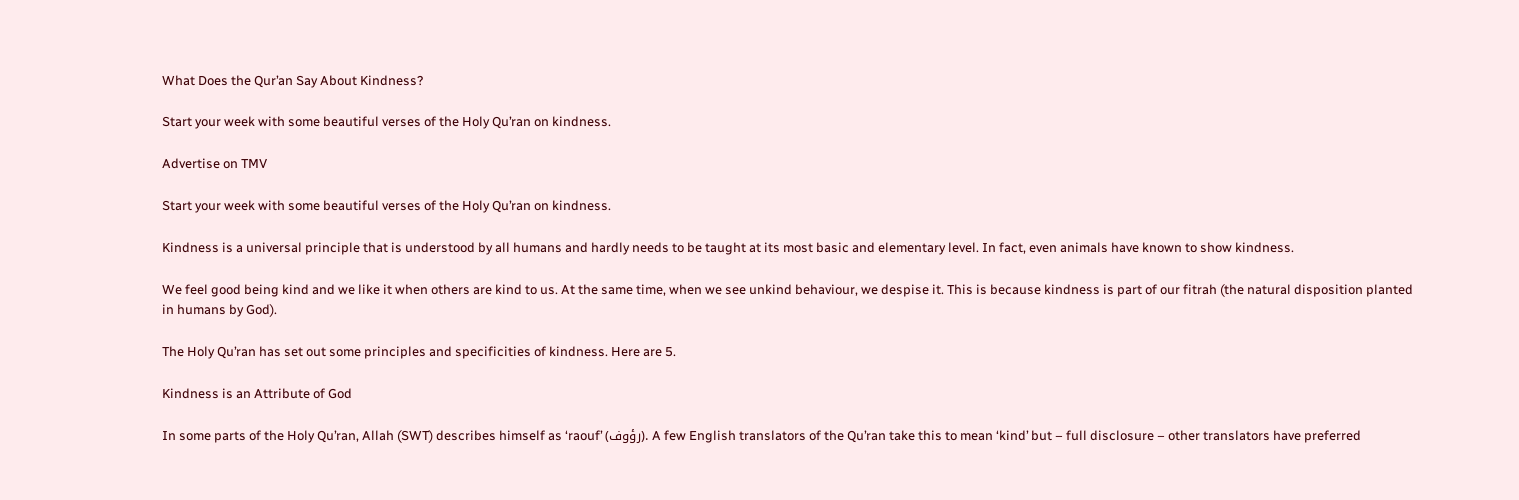What Does the Qur’an Say About Kindness?

Start your week with some beautiful verses of the Holy Qu’ran on kindness.

Advertise on TMV

Start your week with some beautiful verses of the Holy Qu’ran on kindness.

Kindness is a universal principle that is understood by all humans and hardly needs to be taught at its most basic and elementary level. In fact, even animals have known to show kindness.

We feel good being kind and we like it when others are kind to us. At the same time, when we see unkind behaviour, we despise it. This is because kindness is part of our fitrah (the natural disposition planted in humans by God).

The Holy Qu’ran has set out some principles and specificities of kindness. Here are 5.

Kindness is an Attribute of God

In some parts of the Holy Qu’ran, Allah (SWT) describes himself as ‘raouf’ (رؤوف). A few English translators of the Qu’ran take this to mean ‘kind’ but – full disclosure – other translators have preferred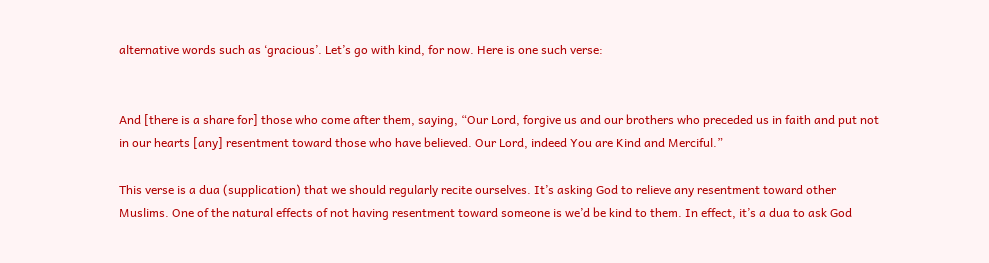alternative words such as ‘gracious’. Let’s go with kind, for now. Here is one such verse:


And [there is a share for] those who come after them, saying, “Our Lord, forgive us and our brothers who preceded us in faith and put not in our hearts [any] resentment toward those who have believed. Our Lord, indeed You are Kind and Merciful.”

This verse is a dua (supplication) that we should regularly recite ourselves. It’s asking God to relieve any resentment toward other Muslims. One of the natural effects of not having resentment toward someone is we’d be kind to them. In effect, it’s a dua to ask God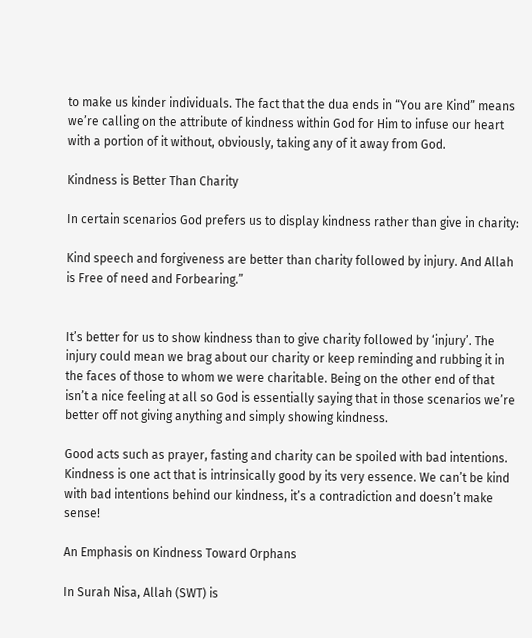to make us kinder individuals. The fact that the dua ends in “You are Kind” means we’re calling on the attribute of kindness within God for Him to infuse our heart with a portion of it without, obviously, taking any of it away from God.

Kindness is Better Than Charity

In certain scenarios God prefers us to display kindness rather than give in charity:

Kind speech and forgiveness are better than charity followed by injury. And Allah is Free of need and Forbearing.”


It’s better for us to show kindness than to give charity followed by ‘injury’. The injury could mean we brag about our charity or keep reminding and rubbing it in the faces of those to whom we were charitable. Being on the other end of that isn’t a nice feeling at all so God is essentially saying that in those scenarios we’re better off not giving anything and simply showing kindness.

Good acts such as prayer, fasting and charity can be spoiled with bad intentions. Kindness is one act that is intrinsically good by its very essence. We can’t be kind with bad intentions behind our kindness, it’s a contradiction and doesn’t make sense!

An Emphasis on Kindness Toward Orphans

In Surah Nisa, Allah (SWT) is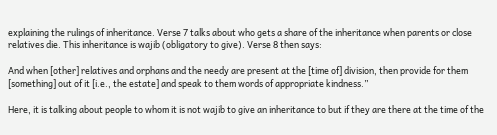explaining the rulings of inheritance. Verse 7 talks about who gets a share of the inheritance when parents or close relatives die. This inheritance is wajib (obligatory to give). Verse 8 then says:

And when [other] relatives and orphans and the needy are present at the [time of] division, then provide for them [something] out of it [i.e., the estate] and speak to them words of appropriate kindness.”

Here, it is talking about people to whom it is not wajib to give an inheritance to but if they are there at the time of the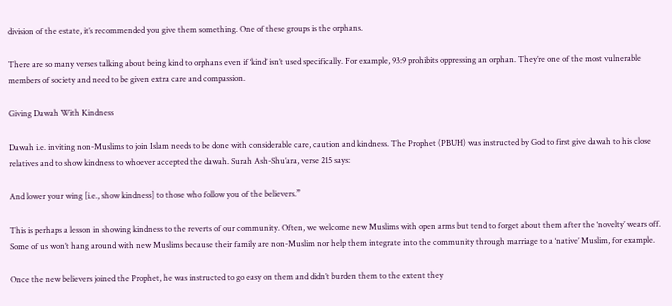division of the estate, it’s recommended you give them something. One of these groups is the orphans.

There are so many verses talking about being kind to orphans even if ‘kind’ isn’t used specifically. For example, 93:9 prohibits oppressing an orphan. They’re one of the most vulnerable members of society and need to be given extra care and compassion.

Giving Dawah With Kindness

Dawah i.e. inviting non-Muslims to join Islam needs to be done with considerable care, caution and kindness. The Prophet (PBUH) was instructed by God to first give dawah to his close relatives and to show kindness to whoever accepted the dawah. Surah Ash-Shu’ara, verse 215 says:

And lower your wing [i.e., show kindness] to those who follow you of the believers.”

This is perhaps a lesson in showing kindness to the reverts of our community. Often, we welcome new Muslims with open arms but tend to forget about them after the ‘novelty’ wears off. Some of us won’t hang around with new Muslims because their family are non-Muslim nor help them integrate into the community through marriage to a ‘native’ Muslim, for example.

Once the new believers joined the Prophet, he was instructed to go easy on them and didn’t burden them to the extent they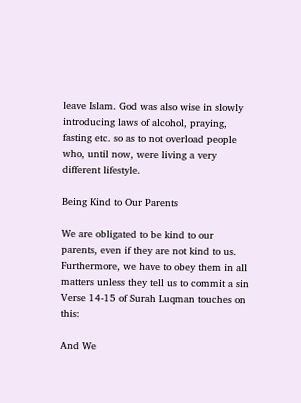leave Islam. God was also wise in slowly introducing laws of alcohol, praying, fasting etc. so as to not overload people who, until now, were living a very different lifestyle.

Being Kind to Our Parents

We are obligated to be kind to our parents, even if they are not kind to us. Furthermore, we have to obey them in all matters unless they tell us to commit a sin Verse 14-15 of Surah Luqman touches on this:

And We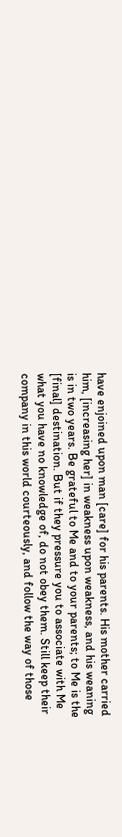have enjoined upon man [care] for his parents. His mother carried him, [increasing her] in weakness upon weakness, and his weaning is in two years. Be grateful to Me and to your parents; to Me is the [final] destination. But if they pressure you to associate with Me what you have no knowledge of, do not obey them. Still keep their company in this world courteously, and follow the way of those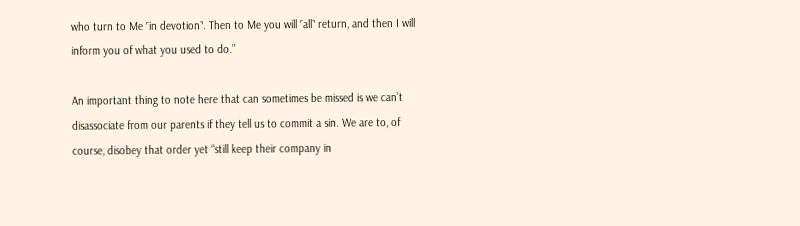who turn to Me ˹in devotion˺. Then to Me you will ˹all˺ return, and then I will inform you of what you used to do.”

An important thing to note here that can sometimes be missed is we can’t disassociate from our parents if they tell us to commit a sin. We are to, of course, disobey that order yet “still keep their company in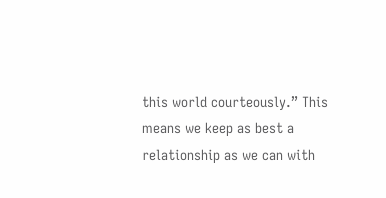this world courteously.” This means we keep as best a relationship as we can with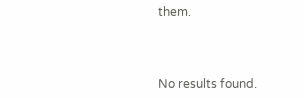them.



No results found.